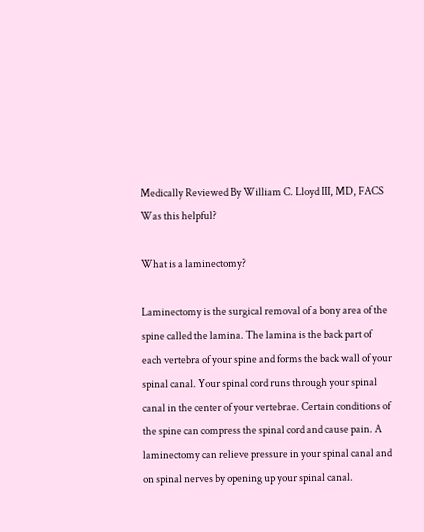Medically Reviewed By William C. Lloyd III, MD, FACS
Was this helpful?

What is a laminectomy?

Laminectomy is the surgical removal of a bony area of the spine called the lamina. The lamina is the back part of each vertebra of your spine and forms the back wall of your spinal canal. Your spinal cord runs through your spinal canal in the center of your vertebrae. Certain conditions of the spine can compress the spinal cord and cause pain. A laminectomy can relieve pressure in your spinal canal and on spinal nerves by opening up your spinal canal.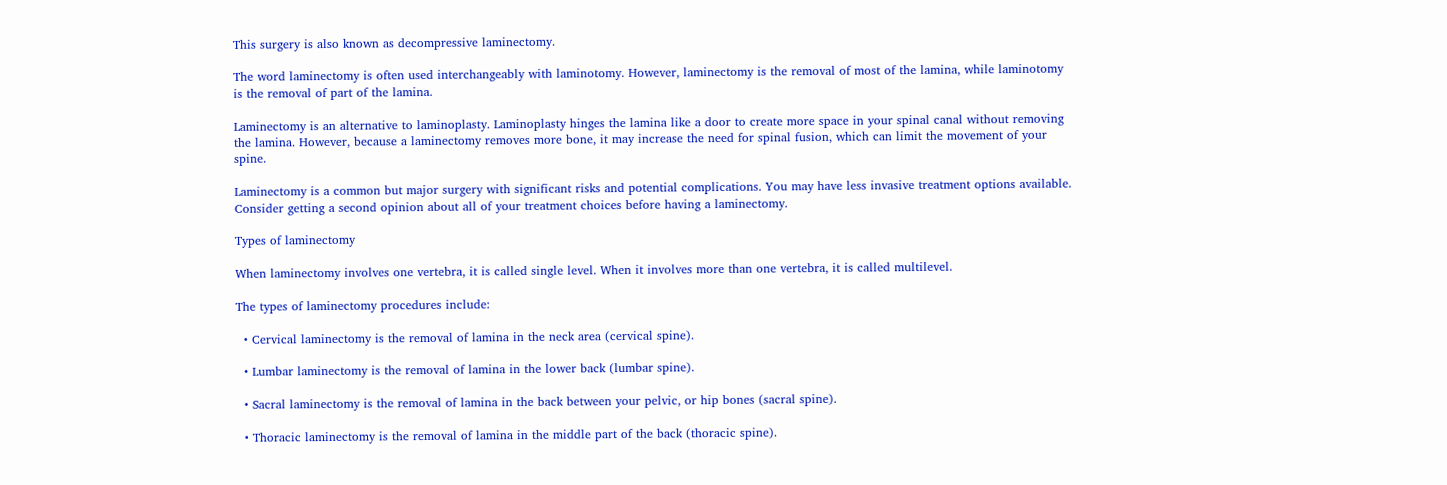This surgery is also known as decompressive laminectomy.

The word laminectomy is often used interchangeably with laminotomy. However, laminectomy is the removal of most of the lamina, while laminotomy is the removal of part of the lamina.

Laminectomy is an alternative to laminoplasty. Laminoplasty hinges the lamina like a door to create more space in your spinal canal without removing the lamina. However, because a laminectomy removes more bone, it may increase the need for spinal fusion, which can limit the movement of your spine.

Laminectomy is a common but major surgery with significant risks and potential complications. You may have less invasive treatment options available. Consider getting a second opinion about all of your treatment choices before having a laminectomy.

Types of laminectomy

When laminectomy involves one vertebra, it is called single level. When it involves more than one vertebra, it is called multilevel.

The types of laminectomy procedures include:

  • Cervical laminectomy is the removal of lamina in the neck area (cervical spine).

  • Lumbar laminectomy is the removal of lamina in the lower back (lumbar spine).

  • Sacral laminectomy is the removal of lamina in the back between your pelvic, or hip bones (sacral spine).

  • Thoracic laminectomy is the removal of lamina in the middle part of the back (thoracic spine).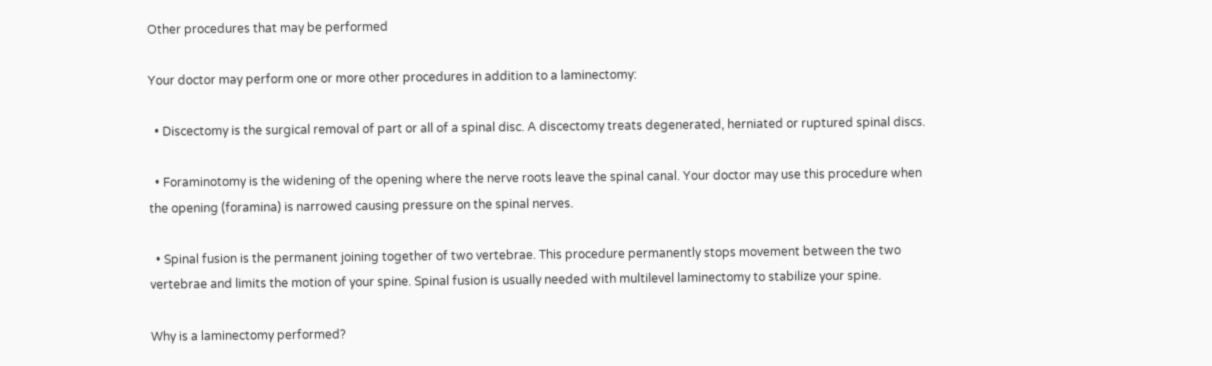Other procedures that may be performed

Your doctor may perform one or more other procedures in addition to a laminectomy:

  • Discectomy is the surgical removal of part or all of a spinal disc. A discectomy treats degenerated, herniated or ruptured spinal discs.

  • Foraminotomy is the widening of the opening where the nerve roots leave the spinal canal. Your doctor may use this procedure when the opening (foramina) is narrowed causing pressure on the spinal nerves.

  • Spinal fusion is the permanent joining together of two vertebrae. This procedure permanently stops movement between the two vertebrae and limits the motion of your spine. Spinal fusion is usually needed with multilevel laminectomy to stabilize your spine.

Why is a laminectomy performed?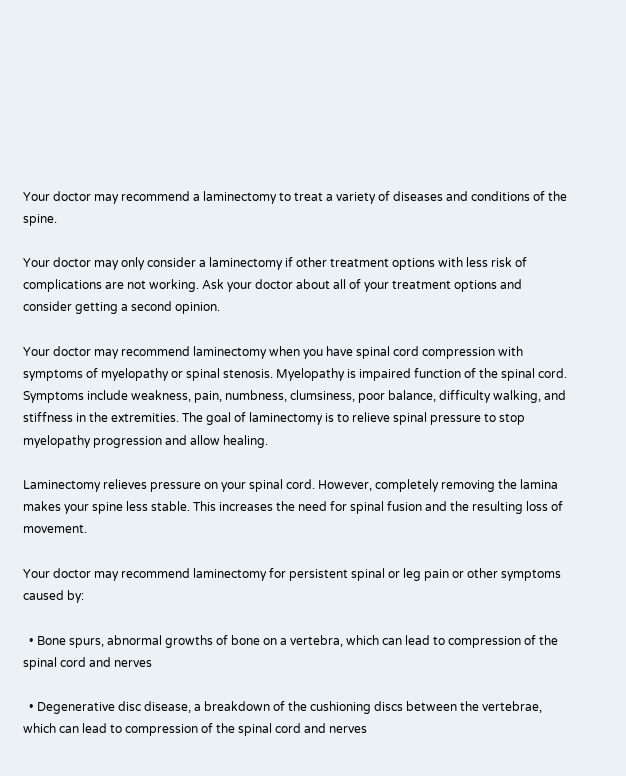Your doctor may recommend a laminectomy to treat a variety of diseases and conditions of the spine.

Your doctor may only consider a laminectomy if other treatment options with less risk of complications are not working. Ask your doctor about all of your treatment options and consider getting a second opinion.

Your doctor may recommend laminectomy when you have spinal cord compression with symptoms of myelopathy or spinal stenosis. Myelopathy is impaired function of the spinal cord. Symptoms include weakness, pain, numbness, clumsiness, poor balance, difficulty walking, and stiffness in the extremities. The goal of laminectomy is to relieve spinal pressure to stop myelopathy progression and allow healing.

Laminectomy relieves pressure on your spinal cord. However, completely removing the lamina makes your spine less stable. This increases the need for spinal fusion and the resulting loss of movement.

Your doctor may recommend laminectomy for persistent spinal or leg pain or other symptoms caused by:

  • Bone spurs, abnormal growths of bone on a vertebra, which can lead to compression of the spinal cord and nerves

  • Degenerative disc disease, a breakdown of the cushioning discs between the vertebrae, which can lead to compression of the spinal cord and nerves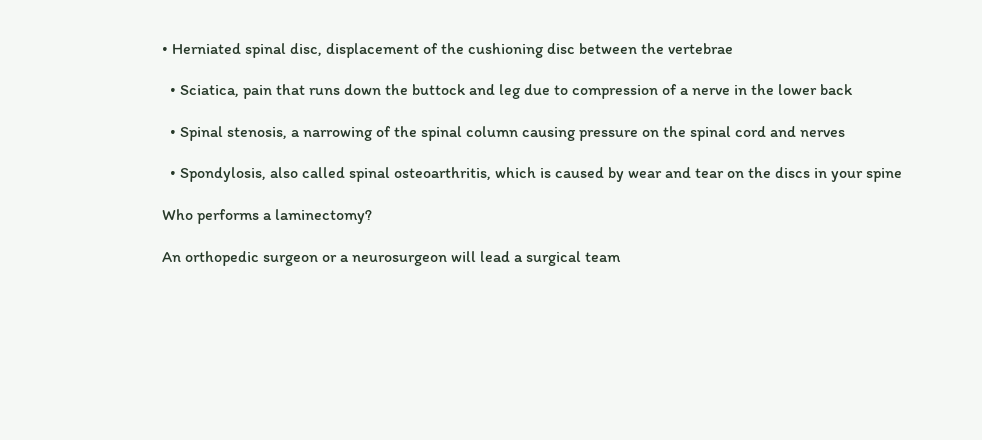• Herniated spinal disc, displacement of the cushioning disc between the vertebrae

  • Sciatica, pain that runs down the buttock and leg due to compression of a nerve in the lower back

  • Spinal stenosis, a narrowing of the spinal column causing pressure on the spinal cord and nerves

  • Spondylosis, also called spinal osteoarthritis, which is caused by wear and tear on the discs in your spine

Who performs a laminectomy?

An orthopedic surgeon or a neurosurgeon will lead a surgical team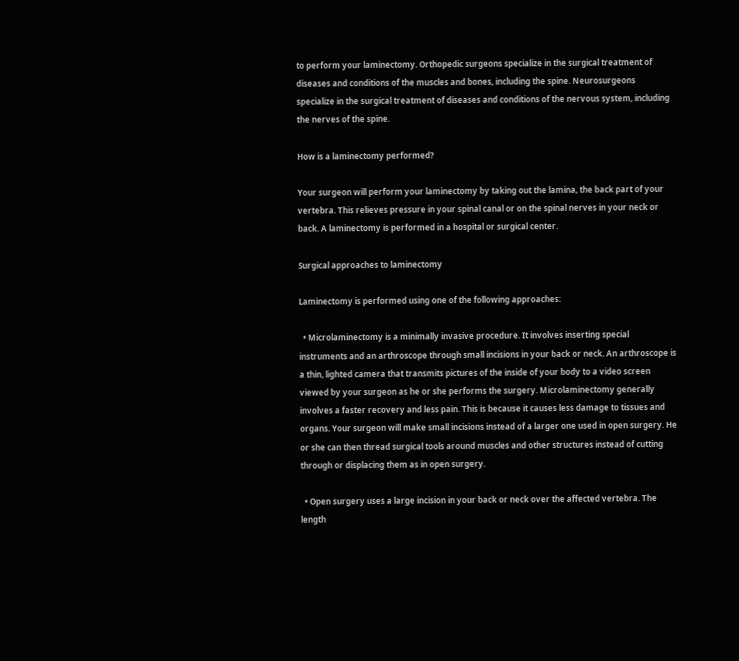to perform your laminectomy. Orthopedic surgeons specialize in the surgical treatment of diseases and conditions of the muscles and bones, including the spine. Neurosurgeons specialize in the surgical treatment of diseases and conditions of the nervous system, including the nerves of the spine.

How is a laminectomy performed?

Your surgeon will perform your laminectomy by taking out the lamina, the back part of your vertebra. This relieves pressure in your spinal canal or on the spinal nerves in your neck or back. A laminectomy is performed in a hospital or surgical center.

Surgical approaches to laminectomy

Laminectomy is performed using one of the following approaches:

  • Microlaminectomy is a minimally invasive procedure. It involves inserting special instruments and an arthroscope through small incisions in your back or neck. An arthroscope is a thin, lighted camera that transmits pictures of the inside of your body to a video screen viewed by your surgeon as he or she performs the surgery. Microlaminectomy generally involves a faster recovery and less pain. This is because it causes less damage to tissues and organs. Your surgeon will make small incisions instead of a larger one used in open surgery. He or she can then thread surgical tools around muscles and other structures instead of cutting through or displacing them as in open surgery.

  • Open surgery uses a large incision in your back or neck over the affected vertebra. The length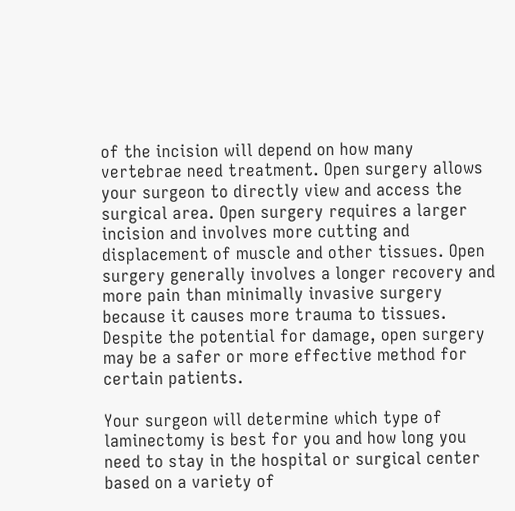of the incision will depend on how many vertebrae need treatment. Open surgery allows your surgeon to directly view and access the surgical area. Open surgery requires a larger incision and involves more cutting and displacement of muscle and other tissues. Open surgery generally involves a longer recovery and more pain than minimally invasive surgery because it causes more trauma to tissues. Despite the potential for damage, open surgery may be a safer or more effective method for certain patients.

Your surgeon will determine which type of laminectomy is best for you and how long you need to stay in the hospital or surgical center based on a variety of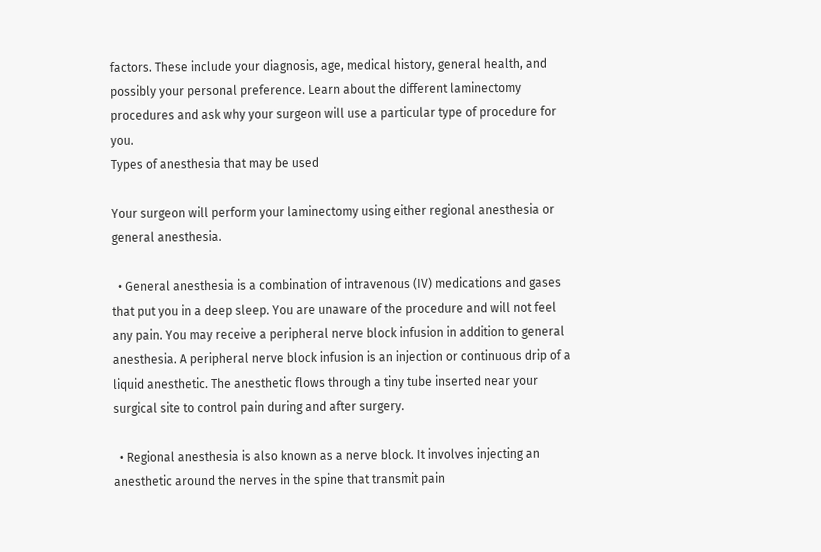factors. These include your diagnosis, age, medical history, general health, and possibly your personal preference. Learn about the different laminectomy procedures and ask why your surgeon will use a particular type of procedure for you.
Types of anesthesia that may be used

Your surgeon will perform your laminectomy using either regional anesthesia or general anesthesia.

  • General anesthesia is a combination of intravenous (IV) medications and gases that put you in a deep sleep. You are unaware of the procedure and will not feel any pain. You may receive a peripheral nerve block infusion in addition to general anesthesia. A peripheral nerve block infusion is an injection or continuous drip of a liquid anesthetic. The anesthetic flows through a tiny tube inserted near your surgical site to control pain during and after surgery.

  • Regional anesthesia is also known as a nerve block. It involves injecting an anesthetic around the nerves in the spine that transmit pain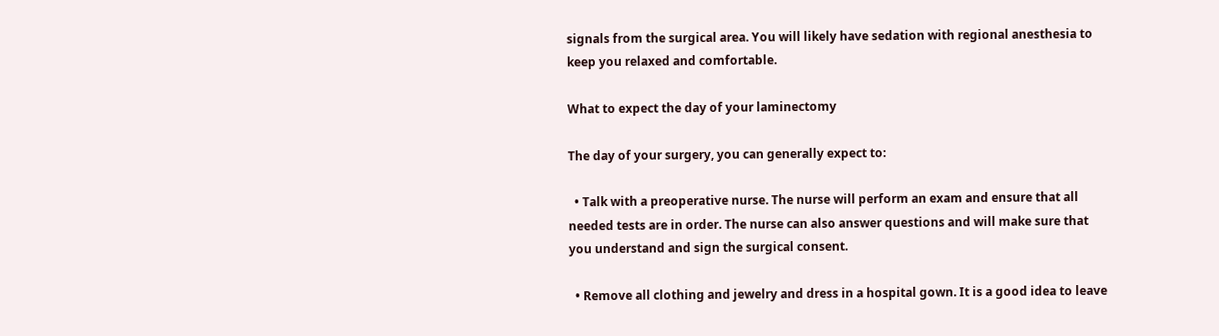signals from the surgical area. You will likely have sedation with regional anesthesia to keep you relaxed and comfortable.

What to expect the day of your laminectomy

The day of your surgery, you can generally expect to:

  • Talk with a preoperative nurse. The nurse will perform an exam and ensure that all needed tests are in order. The nurse can also answer questions and will make sure that you understand and sign the surgical consent.

  • Remove all clothing and jewelry and dress in a hospital gown. It is a good idea to leave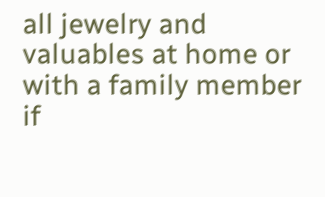all jewelry and valuables at home or with a family member if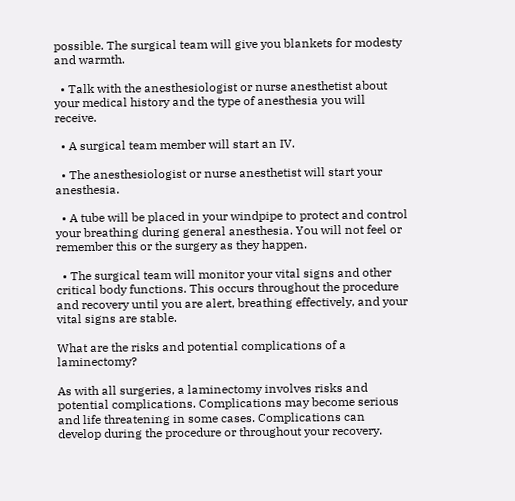possible. The surgical team will give you blankets for modesty and warmth.

  • Talk with the anesthesiologist or nurse anesthetist about your medical history and the type of anesthesia you will receive.

  • A surgical team member will start an IV.

  • The anesthesiologist or nurse anesthetist will start your anesthesia.

  • A tube will be placed in your windpipe to protect and control your breathing during general anesthesia. You will not feel or remember this or the surgery as they happen.

  • The surgical team will monitor your vital signs and other critical body functions. This occurs throughout the procedure and recovery until you are alert, breathing effectively, and your vital signs are stable.

What are the risks and potential complications of a laminectomy?

As with all surgeries, a laminectomy involves risks and potential complications. Complications may become serious and life threatening in some cases. Complications can develop during the procedure or throughout your recovery.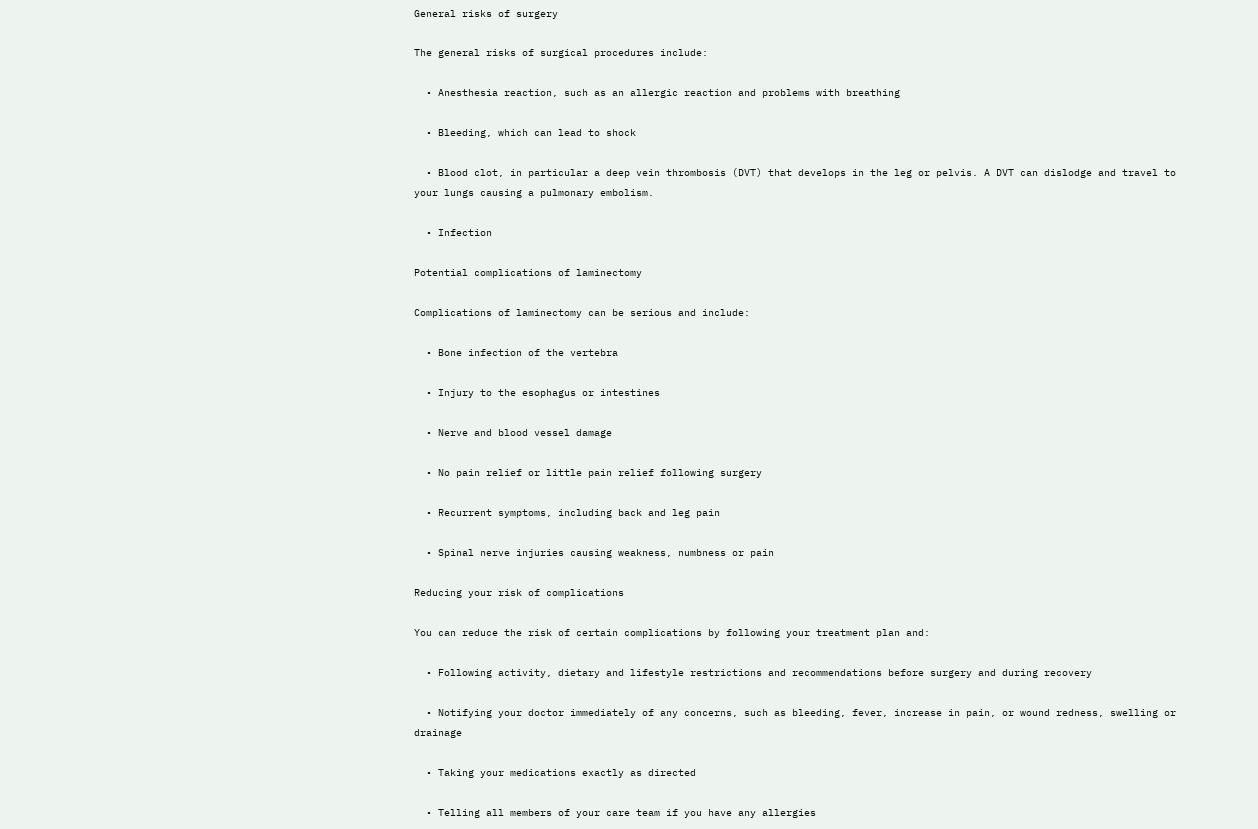General risks of surgery

The general risks of surgical procedures include:

  • Anesthesia reaction, such as an allergic reaction and problems with breathing

  • Bleeding, which can lead to shock

  • Blood clot, in particular a deep vein thrombosis (DVT) that develops in the leg or pelvis. A DVT can dislodge and travel to your lungs causing a pulmonary embolism.

  • Infection

Potential complications of laminectomy

Complications of laminectomy can be serious and include:

  • Bone infection of the vertebra

  • Injury to the esophagus or intestines

  • Nerve and blood vessel damage

  • No pain relief or little pain relief following surgery

  • Recurrent symptoms, including back and leg pain

  • Spinal nerve injuries causing weakness, numbness or pain

Reducing your risk of complications

You can reduce the risk of certain complications by following your treatment plan and:

  • Following activity, dietary and lifestyle restrictions and recommendations before surgery and during recovery

  • Notifying your doctor immediately of any concerns, such as bleeding, fever, increase in pain, or wound redness, swelling or drainage

  • Taking your medications exactly as directed

  • Telling all members of your care team if you have any allergies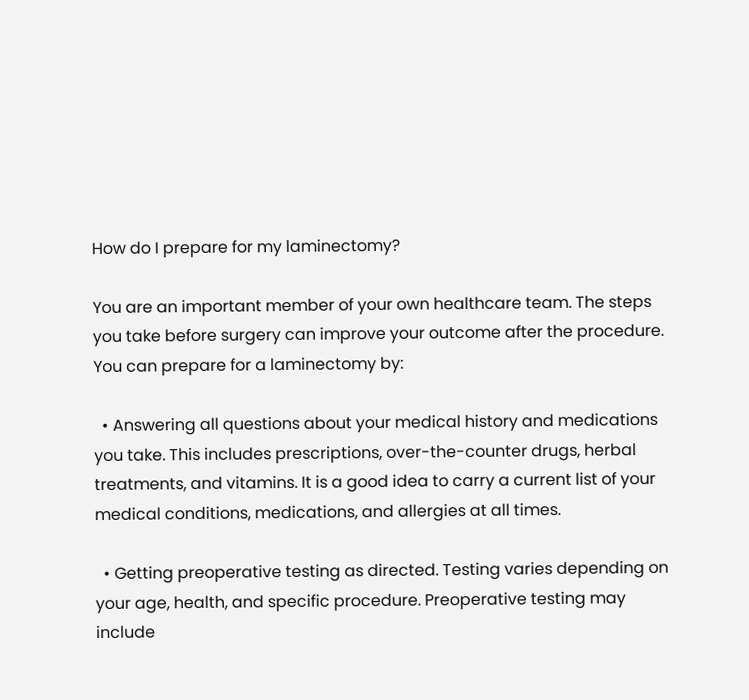How do I prepare for my laminectomy?

You are an important member of your own healthcare team. The steps you take before surgery can improve your outcome after the procedure. You can prepare for a laminectomy by:

  • Answering all questions about your medical history and medications you take. This includes prescriptions, over-the-counter drugs, herbal treatments, and vitamins. It is a good idea to carry a current list of your medical conditions, medications, and allergies at all times.

  • Getting preoperative testing as directed. Testing varies depending on your age, health, and specific procedure. Preoperative testing may include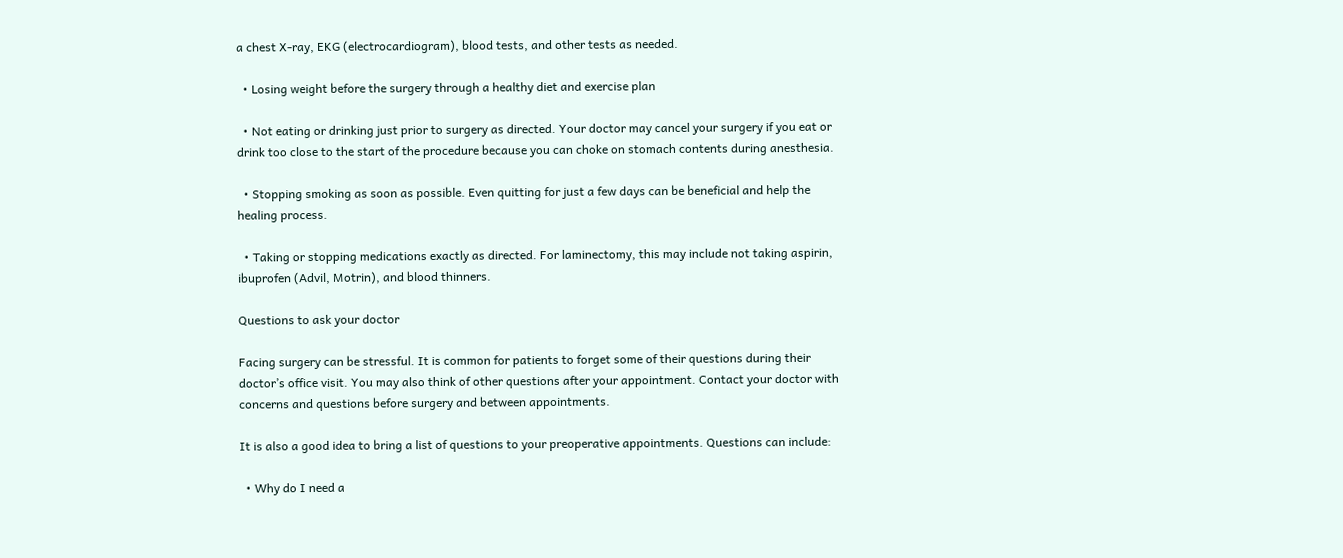a chest X-ray, EKG (electrocardiogram), blood tests, and other tests as needed.

  • Losing weight before the surgery through a healthy diet and exercise plan

  • Not eating or drinking just prior to surgery as directed. Your doctor may cancel your surgery if you eat or drink too close to the start of the procedure because you can choke on stomach contents during anesthesia.

  • Stopping smoking as soon as possible. Even quitting for just a few days can be beneficial and help the healing process.

  • Taking or stopping medications exactly as directed. For laminectomy, this may include not taking aspirin, ibuprofen (Advil, Motrin), and blood thinners.

Questions to ask your doctor

Facing surgery can be stressful. It is common for patients to forget some of their questions during their doctor’s office visit. You may also think of other questions after your appointment. Contact your doctor with concerns and questions before surgery and between appointments.

It is also a good idea to bring a list of questions to your preoperative appointments. Questions can include:

  • Why do I need a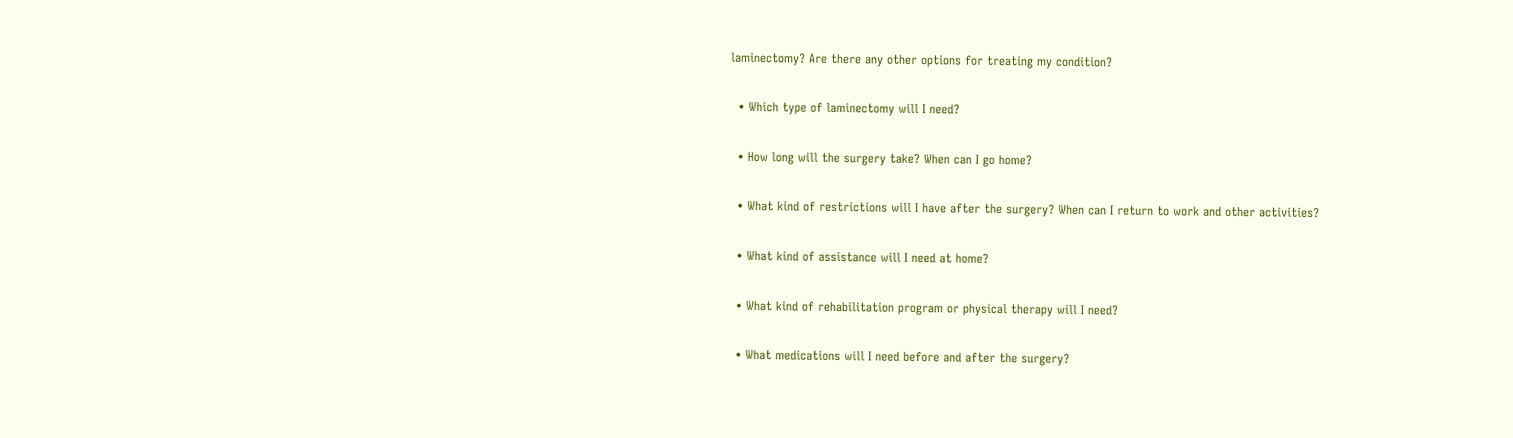laminectomy? Are there any other options for treating my condition?

  • Which type of laminectomy will I need?

  • How long will the surgery take? When can I go home?

  • What kind of restrictions will I have after the surgery? When can I return to work and other activities?

  • What kind of assistance will I need at home?

  • What kind of rehabilitation program or physical therapy will I need?

  • What medications will I need before and after the surgery?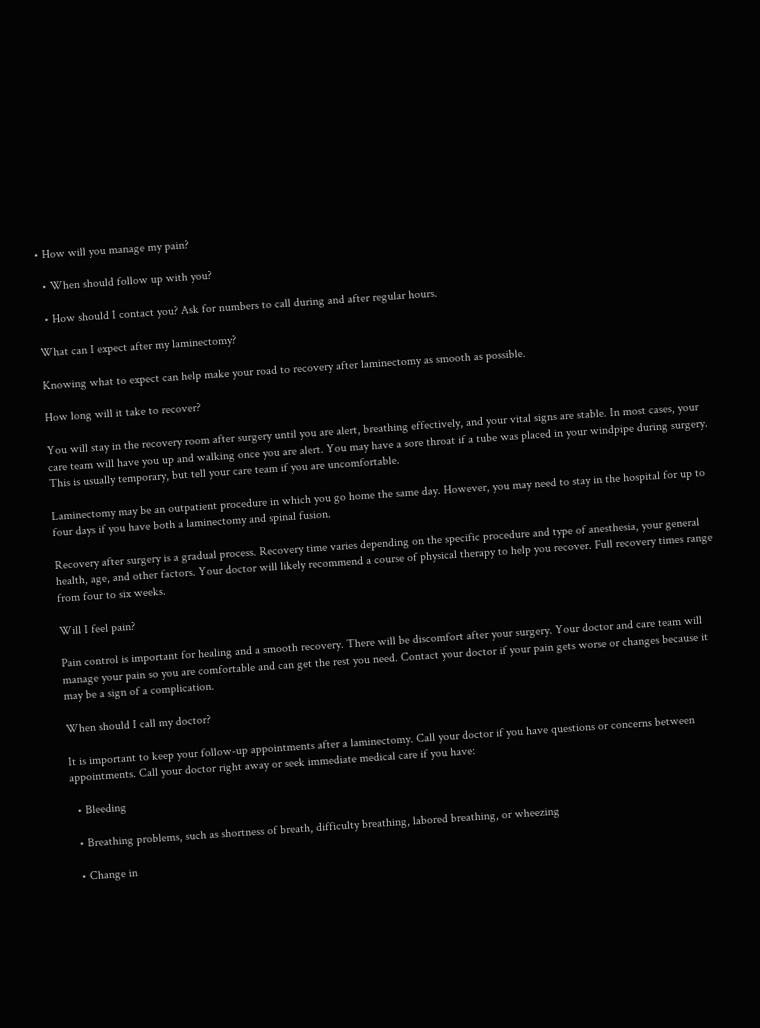• How will you manage my pain?

  • When should follow up with you?

  • How should I contact you? Ask for numbers to call during and after regular hours.

What can I expect after my laminectomy?

Knowing what to expect can help make your road to recovery after laminectomy as smooth as possible.

How long will it take to recover?

You will stay in the recovery room after surgery until you are alert, breathing effectively, and your vital signs are stable. In most cases, your care team will have you up and walking once you are alert. You may have a sore throat if a tube was placed in your windpipe during surgery. This is usually temporary, but tell your care team if you are uncomfortable.

Laminectomy may be an outpatient procedure in which you go home the same day. However, you may need to stay in the hospital for up to four days if you have both a laminectomy and spinal fusion.

Recovery after surgery is a gradual process. Recovery time varies depending on the specific procedure and type of anesthesia, your general health, age, and other factors. Your doctor will likely recommend a course of physical therapy to help you recover. Full recovery times range from four to six weeks.

Will I feel pain?

Pain control is important for healing and a smooth recovery. There will be discomfort after your surgery. Your doctor and care team will manage your pain so you are comfortable and can get the rest you need. Contact your doctor if your pain gets worse or changes because it may be a sign of a complication.

When should I call my doctor?

It is important to keep your follow-up appointments after a laminectomy. Call your doctor if you have questions or concerns between appointments. Call your doctor right away or seek immediate medical care if you have:

  • Bleeding

  • Breathing problems, such as shortness of breath, difficulty breathing, labored breathing, or wheezing

  • Change in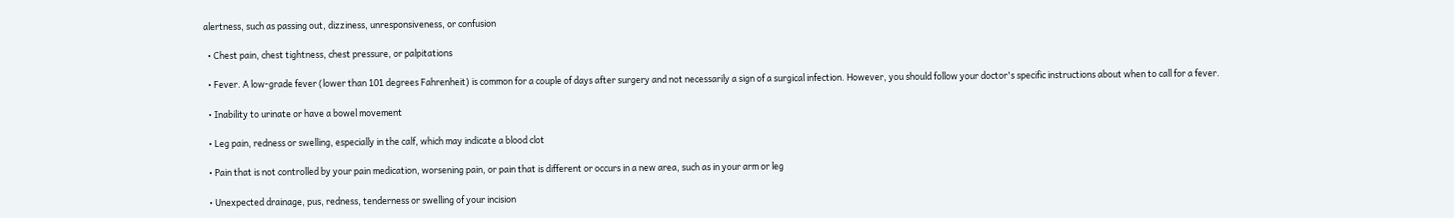alertness, such as passing out, dizziness, unresponsiveness, or confusion

  • Chest pain, chest tightness, chest pressure, or palpitations

  • Fever. A low-grade fever (lower than 101 degrees Fahrenheit) is common for a couple of days after surgery and not necessarily a sign of a surgical infection. However, you should follow your doctor's specific instructions about when to call for a fever.

  • Inability to urinate or have a bowel movement

  • Leg pain, redness or swelling, especially in the calf, which may indicate a blood clot

  • Pain that is not controlled by your pain medication, worsening pain, or pain that is different or occurs in a new area, such as in your arm or leg

  • Unexpected drainage, pus, redness, tenderness or swelling of your incision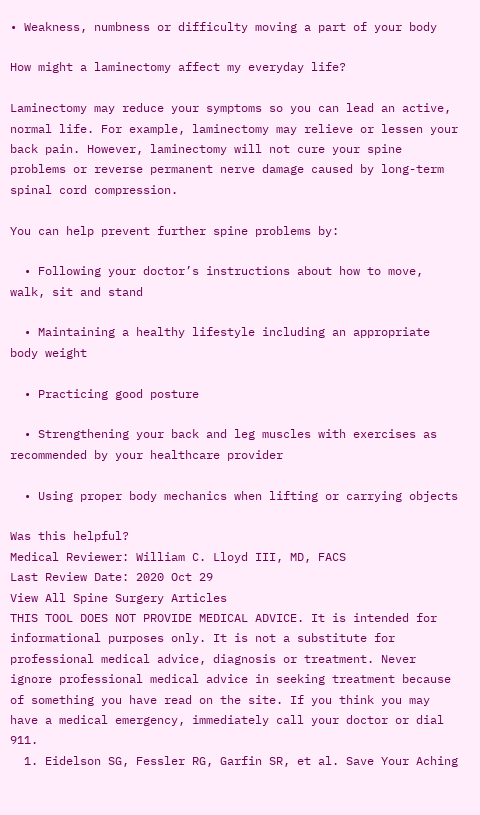• Weakness, numbness or difficulty moving a part of your body

How might a laminectomy affect my everyday life?

Laminectomy may reduce your symptoms so you can lead an active, normal life. For example, laminectomy may relieve or lessen your back pain. However, laminectomy will not cure your spine problems or reverse permanent nerve damage caused by long-term spinal cord compression.

You can help prevent further spine problems by:

  • Following your doctor’s instructions about how to move, walk, sit and stand

  • Maintaining a healthy lifestyle including an appropriate body weight

  • Practicing good posture

  • Strengthening your back and leg muscles with exercises as recommended by your healthcare provider

  • Using proper body mechanics when lifting or carrying objects

Was this helpful?
Medical Reviewer: William C. Lloyd III, MD, FACS
Last Review Date: 2020 Oct 29
View All Spine Surgery Articles
THIS TOOL DOES NOT PROVIDE MEDICAL ADVICE. It is intended for informational purposes only. It is not a substitute for professional medical advice, diagnosis or treatment. Never ignore professional medical advice in seeking treatment because of something you have read on the site. If you think you may have a medical emergency, immediately call your doctor or dial 911.
  1. Eidelson SG, Fessler RG, Garfin SR, et al. Save Your Aching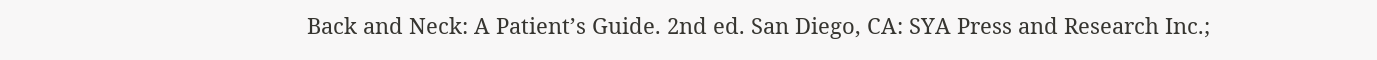Back and Neck: A Patient’s Guide. 2nd ed. San Diego, CA: SYA Press and Research Inc.;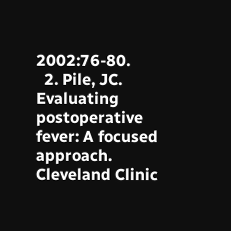2002:76-80.
  2. Pile, JC. Evaluating postoperative fever: A focused approach. Cleveland Clinic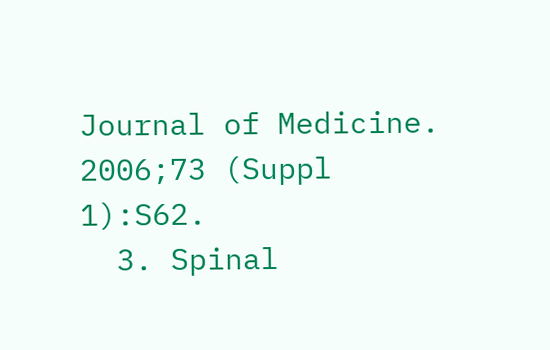Journal of Medicine. 2006;73 (Suppl 1):S62.
  3. Spinal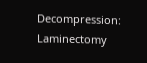Decompression: Laminectomy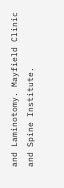and Laminotomy. Mayfield Clinic and Spine Institute.